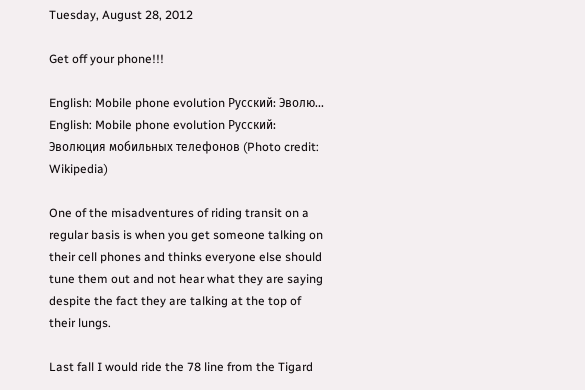Tuesday, August 28, 2012

Get off your phone!!!

English: Mobile phone evolution Русский: Эволю...
English: Mobile phone evolution Русский: Эволюция мобильных телефонов (Photo credit: Wikipedia)

One of the misadventures of riding transit on a regular basis is when you get someone talking on their cell phones and thinks everyone else should tune them out and not hear what they are saying despite the fact they are talking at the top of their lungs.

Last fall I would ride the 78 line from the Tigard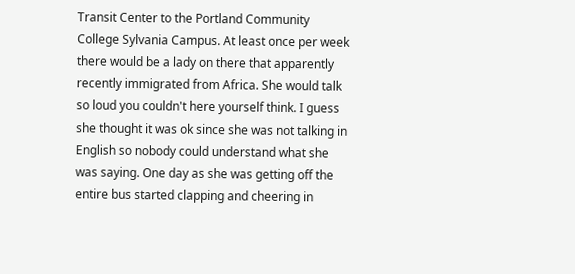Transit Center to the Portland Community College Sylvania Campus. At least once per week there would be a lady on there that apparently recently immigrated from Africa. She would talk so loud you couldn't here yourself think. I guess she thought it was ok since she was not talking in English so nobody could understand what she was saying. One day as she was getting off the entire bus started clapping and cheering in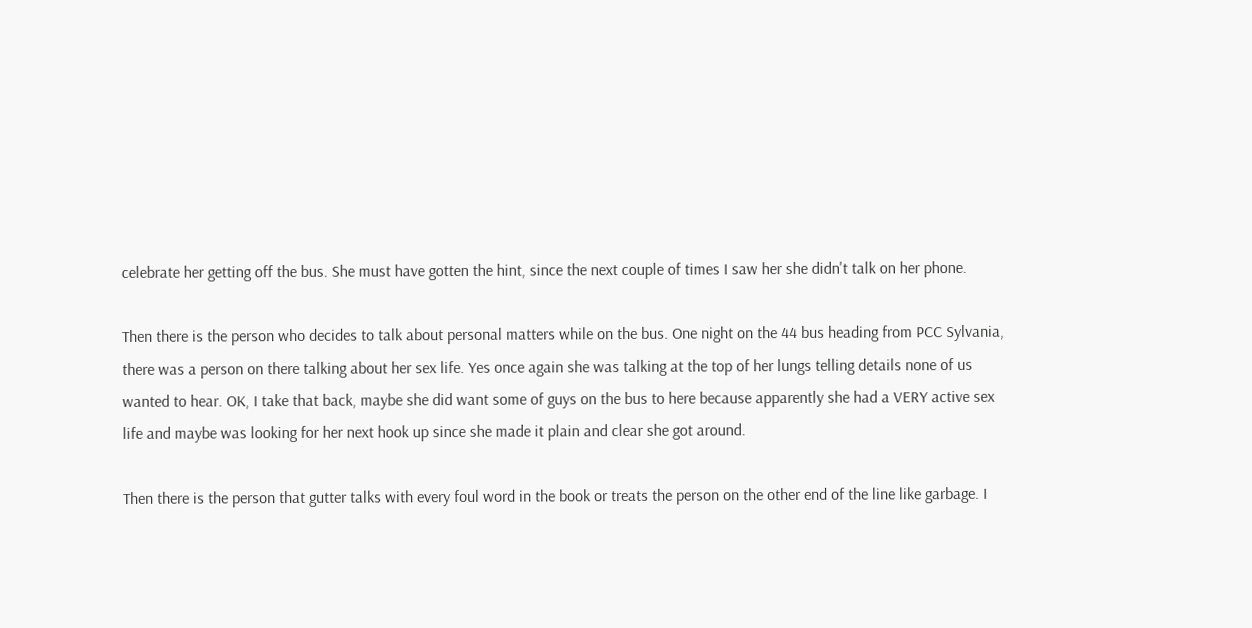celebrate her getting off the bus. She must have gotten the hint, since the next couple of times I saw her she didn't talk on her phone.

Then there is the person who decides to talk about personal matters while on the bus. One night on the 44 bus heading from PCC Sylvania, there was a person on there talking about her sex life. Yes once again she was talking at the top of her lungs telling details none of us wanted to hear. OK, I take that back, maybe she did want some of guys on the bus to here because apparently she had a VERY active sex life and maybe was looking for her next hook up since she made it plain and clear she got around.

Then there is the person that gutter talks with every foul word in the book or treats the person on the other end of the line like garbage. I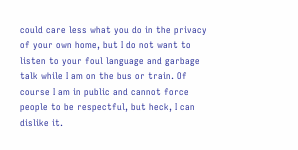could care less what you do in the privacy of your own home, but I do not want to listen to your foul language and garbage talk while I am on the bus or train. Of course I am in public and cannot force people to be respectful, but heck, I can dislike it.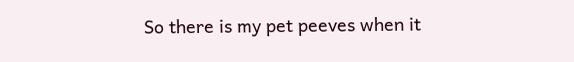So there is my pet peeves when it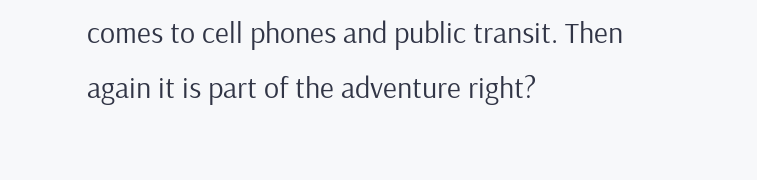comes to cell phones and public transit. Then again it is part of the adventure right?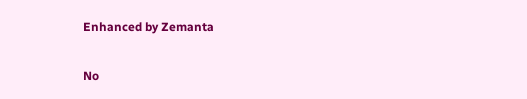Enhanced by Zemanta

No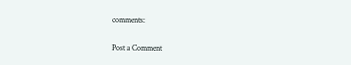comments:

Post a Comment